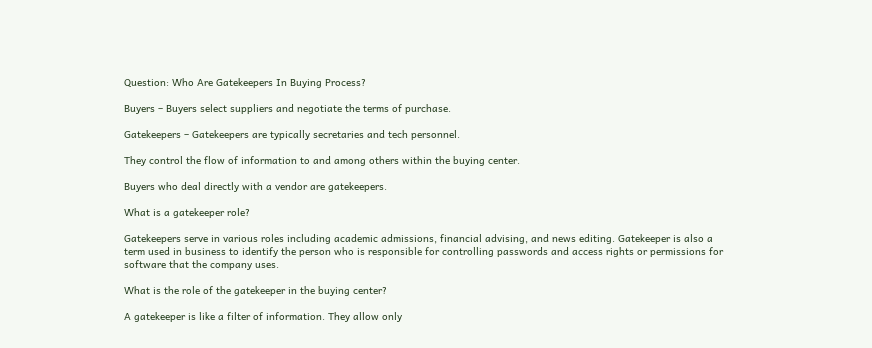Question: Who Are Gatekeepers In Buying Process?

Buyers – Buyers select suppliers and negotiate the terms of purchase.

Gatekeepers – Gatekeepers are typically secretaries and tech personnel.

They control the flow of information to and among others within the buying center.

Buyers who deal directly with a vendor are gatekeepers.

What is a gatekeeper role?

Gatekeepers serve in various roles including academic admissions, financial advising, and news editing. Gatekeeper is also a term used in business to identify the person who is responsible for controlling passwords and access rights or permissions for software that the company uses.

What is the role of the gatekeeper in the buying center?

A gatekeeper is like a filter of information. They allow only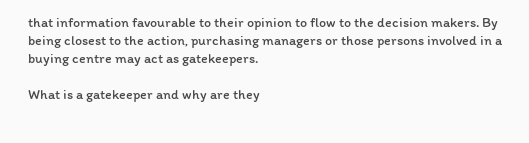that information favourable to their opinion to flow to the decision makers. By being closest to the action, purchasing managers or those persons involved in a buying centre may act as gatekeepers.

What is a gatekeeper and why are they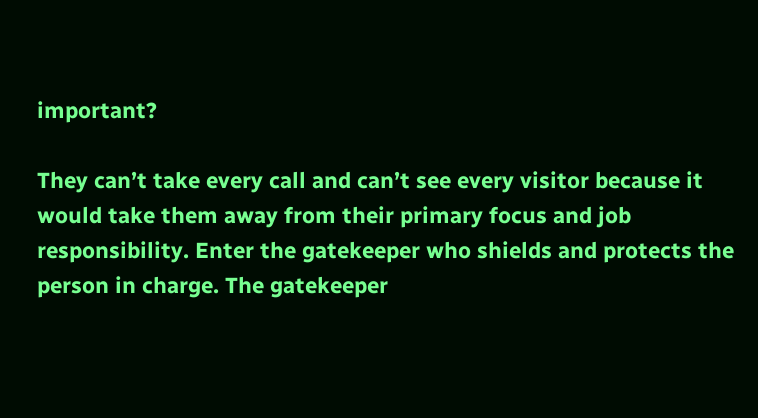important?

They can’t take every call and can’t see every visitor because it would take them away from their primary focus and job responsibility. Enter the gatekeeper who shields and protects the person in charge. The gatekeeper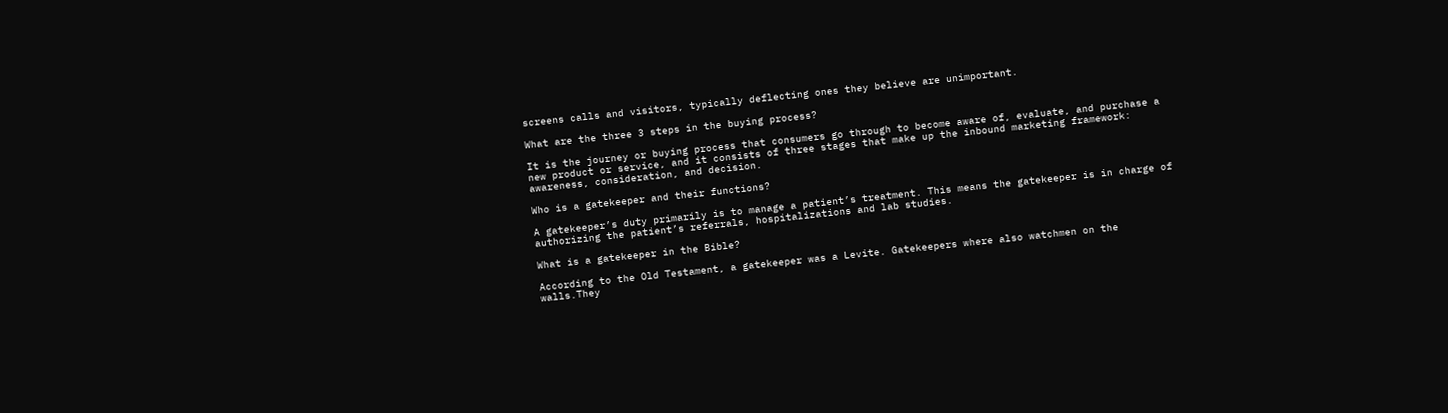screens calls and visitors, typically deflecting ones they believe are unimportant.

What are the three 3 steps in the buying process?

It is the journey or buying process that consumers go through to become aware of, evaluate, and purchase a new product or service, and it consists of three stages that make up the inbound marketing framework: awareness, consideration, and decision.

Who is a gatekeeper and their functions?

A gatekeeper’s duty primarily is to manage a patient’s treatment. This means the gatekeeper is in charge of authorizing the patient’s referrals, hospitalizations and lab studies.

What is a gatekeeper in the Bible?

According to the Old Testament, a gatekeeper was a Levite. Gatekeepers where also watchmen on the walls.They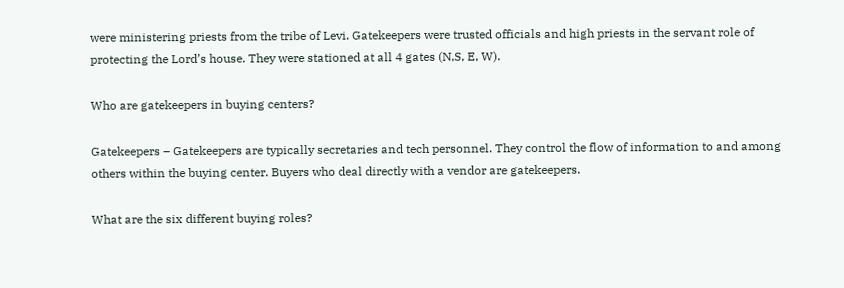were ministering priests from the tribe of Levi. Gatekeepers were trusted officials and high priests in the servant role of protecting the Lord’s house. They were stationed at all 4 gates (N,S, E, W).

Who are gatekeepers in buying centers?

Gatekeepers – Gatekeepers are typically secretaries and tech personnel. They control the flow of information to and among others within the buying center. Buyers who deal directly with a vendor are gatekeepers.

What are the six different buying roles?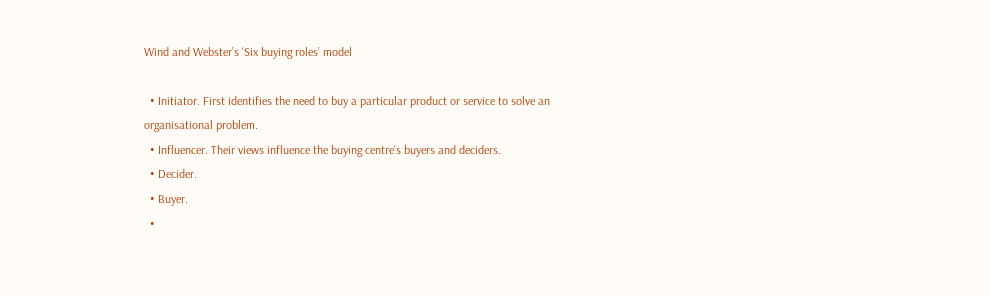Wind and Webster’s ‘Six buying roles’ model

  • Initiator. First identifies the need to buy a particular product or service to solve an organisational problem.
  • Influencer. Their views influence the buying centre’s buyers and deciders.
  • Decider.
  • Buyer.
  •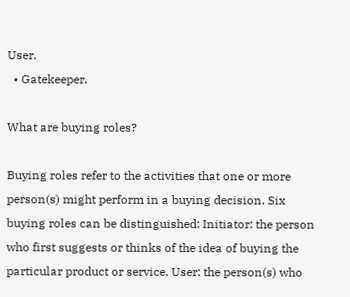User.
  • Gatekeeper.

What are buying roles?

Buying roles refer to the activities that one or more person(s) might perform in a buying decision. Six buying roles can be distinguished: Initiator: the person who first suggests or thinks of the idea of buying the particular product or service. User: the person(s) who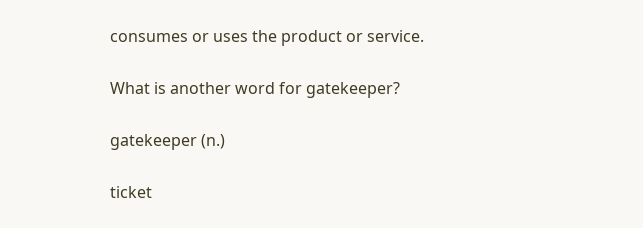consumes or uses the product or service.

What is another word for gatekeeper?

gatekeeper (n.)

ticket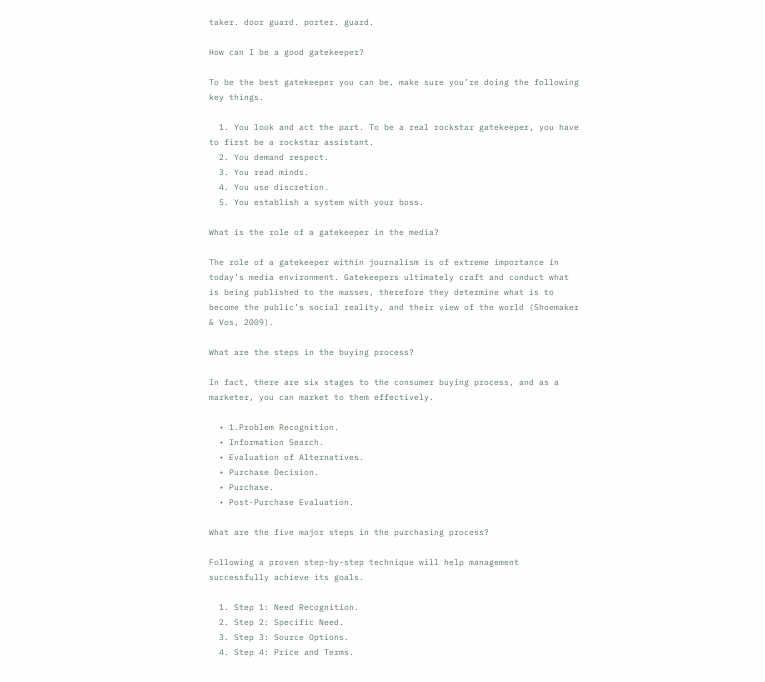taker. door guard. porter. guard.

How can I be a good gatekeeper?

To be the best gatekeeper you can be, make sure you’re doing the following key things.

  1. You look and act the part. To be a real rockstar gatekeeper, you have to first be a rockstar assistant.
  2. You demand respect.
  3. You read minds.
  4. You use discretion.
  5. You establish a system with your boss.

What is the role of a gatekeeper in the media?

The role of a gatekeeper within journalism is of extreme importance in today’s media environment. Gatekeepers ultimately craft and conduct what is being published to the masses, therefore they determine what is to become the public’s social reality, and their view of the world (Shoemaker & Vos, 2009).

What are the steps in the buying process?

In fact, there are six stages to the consumer buying process, and as a marketer, you can market to them effectively.

  • 1.Problem Recognition.
  • Information Search.
  • Evaluation of Alternatives.
  • Purchase Decision.
  • Purchase.
  • Post-Purchase Evaluation.

What are the five major steps in the purchasing process?

Following a proven step-by-step technique will help management successfully achieve its goals.

  1. Step 1: Need Recognition.
  2. Step 2: Specific Need.
  3. Step 3: Source Options.
  4. Step 4: Price and Terms.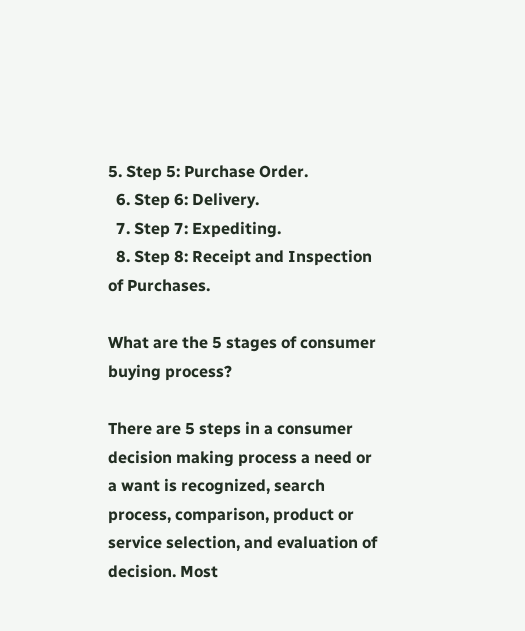5. Step 5: Purchase Order.
  6. Step 6: Delivery.
  7. Step 7: Expediting.
  8. Step 8: Receipt and Inspection of Purchases.

What are the 5 stages of consumer buying process?

There are 5 steps in a consumer decision making process a need or a want is recognized, search process, comparison, product or service selection, and evaluation of decision. Most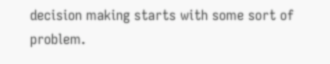decision making starts with some sort of problem.